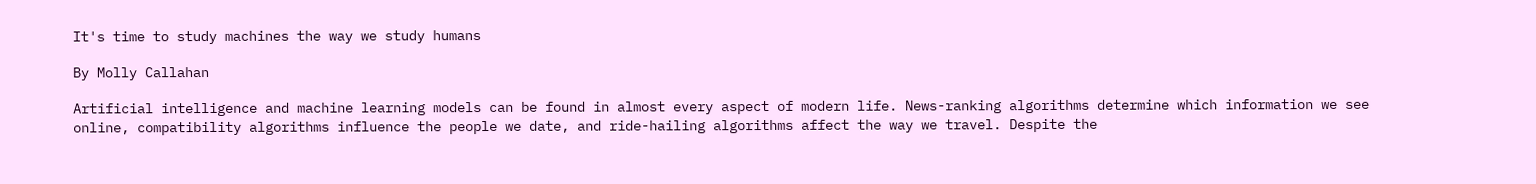It's time to study machines the way we study humans

By Molly Callahan

Artificial intelligence and machine learning models can be found in almost every aspect of modern life. News-ranking algorithms determine which information we see online, compatibility algorithms influence the people we date, and ride-hailing algorithms affect the way we travel. Despite the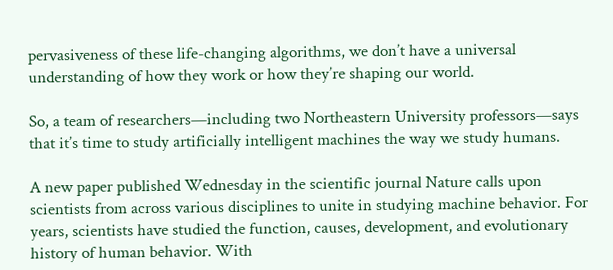pervasiveness of these life-changing algorithms, we don’t have a universal understanding of how they work or how they’re shaping our world.

So, a team of researchers—including two Northeastern University professors—says that it’s time to study artificially intelligent machines the way we study humans.

A new paper published Wednesday in the scientific journal Nature calls upon scientists from across various disciplines to unite in studying machine behavior. For years, scientists have studied the function, causes, development, and evolutionary history of human behavior. With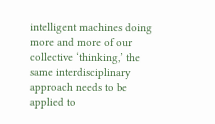intelligent machines doing more and more of our collective ‘thinking,’ the same interdisciplinary approach needs to be applied to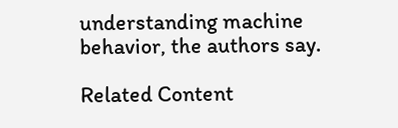understanding machine behavior, the authors say.

Related Content